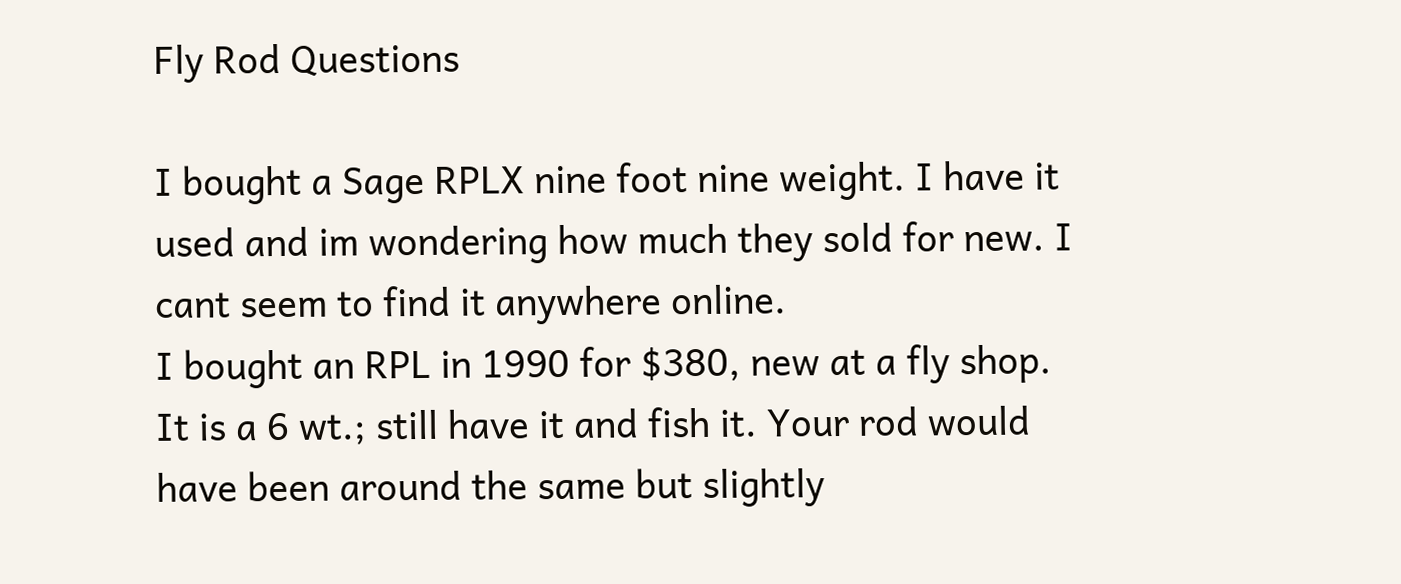Fly Rod Questions

I bought a Sage RPLX nine foot nine weight. I have it used and im wondering how much they sold for new. I cant seem to find it anywhere online.
I bought an RPL in 1990 for $380, new at a fly shop. It is a 6 wt.; still have it and fish it. Your rod would have been around the same but slightly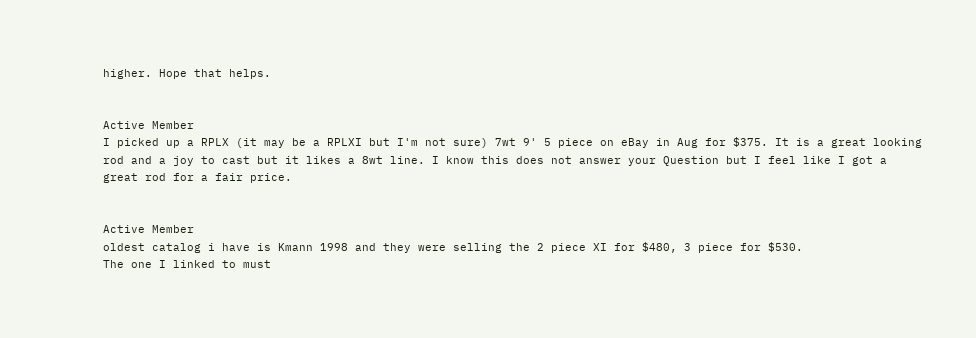higher. Hope that helps.


Active Member
I picked up a RPLX (it may be a RPLXI but I'm not sure) 7wt 9' 5 piece on eBay in Aug for $375. It is a great looking rod and a joy to cast but it likes a 8wt line. I know this does not answer your Question but I feel like I got a great rod for a fair price.


Active Member
oldest catalog i have is Kmann 1998 and they were selling the 2 piece XI for $480, 3 piece for $530.
The one I linked to must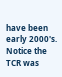have been early 2000's. Notice the TCR was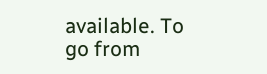available. To go from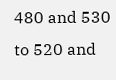480 and 530 to 520 and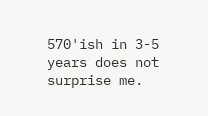570'ish in 3-5 years does not surprise me.